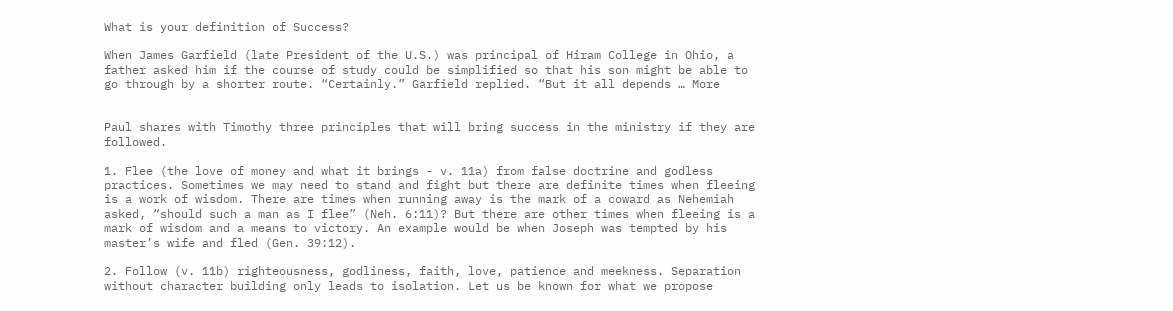What is your definition of Success?

When James Garfield (late President of the U.S.) was principal of Hiram College in Ohio, a father asked him if the course of study could be simplified so that his son might be able to go through by a shorter route. “Certainly.” Garfield replied. “But it all depends … More


Paul shares with Timothy three principles that will bring success in the ministry if they are followed.

1. Flee (the love of money and what it brings - v. 11a) from false doctrine and godless practices. Sometimes we may need to stand and fight but there are definite times when fleeing is a work of wisdom. There are times when running away is the mark of a coward as Nehemiah asked, “should such a man as I flee” (Neh. 6:11)? But there are other times when fleeing is a mark of wisdom and a means to victory. An example would be when Joseph was tempted by his master’s wife and fled (Gen. 39:12).

2. Follow (v. 11b) righteousness, godliness, faith, love, patience and meekness. Separation without character building only leads to isolation. Let us be known for what we propose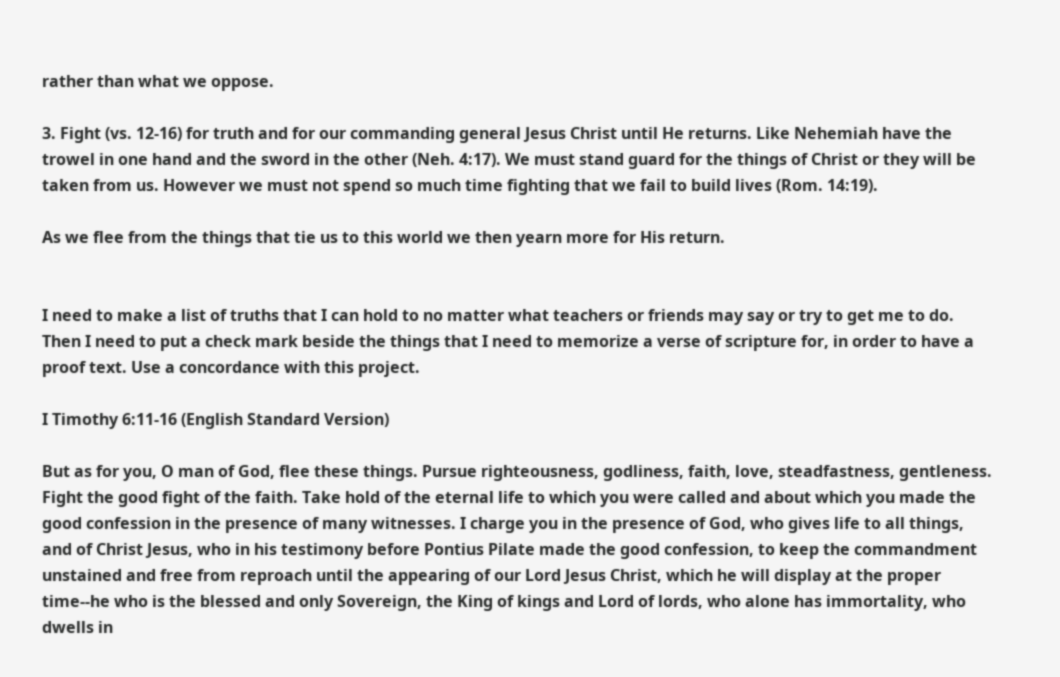rather than what we oppose.

3. Fight (vs. 12-16) for truth and for our commanding general Jesus Christ until He returns. Like Nehemiah have the trowel in one hand and the sword in the other (Neh. 4:17). We must stand guard for the things of Christ or they will be taken from us. However we must not spend so much time fighting that we fail to build lives (Rom. 14:19).

As we flee from the things that tie us to this world we then yearn more for His return.


I need to make a list of truths that I can hold to no matter what teachers or friends may say or try to get me to do. Then I need to put a check mark beside the things that I need to memorize a verse of scripture for, in order to have a proof text. Use a concordance with this project.

I Timothy 6:11-16 (English Standard Version)

But as for you, O man of God, flee these things. Pursue righteousness, godliness, faith, love, steadfastness, gentleness. Fight the good fight of the faith. Take hold of the eternal life to which you were called and about which you made the good confession in the presence of many witnesses. I charge you in the presence of God, who gives life to all things, and of Christ Jesus, who in his testimony before Pontius Pilate made the good confession, to keep the commandment unstained and free from reproach until the appearing of our Lord Jesus Christ, which he will display at the proper time--he who is the blessed and only Sovereign, the King of kings and Lord of lords, who alone has immortality, who dwells in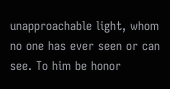unapproachable light, whom no one has ever seen or can see. To him be honor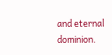and eternal dominion.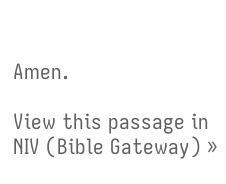Amen.

View this passage in NIV (Bible Gateway) »